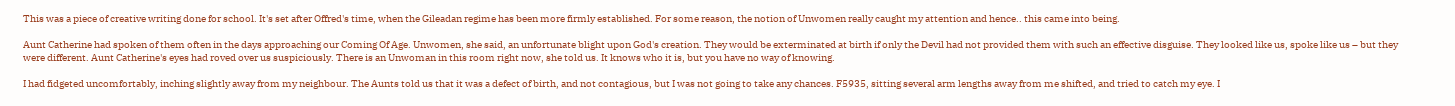This was a piece of creative writing done for school. It's set after Offred's time, when the Gileadan regime has been more firmly established. For some reason, the notion of Unwomen really caught my attention and hence.. this came into being.

Aunt Catherine had spoken of them often in the days approaching our Coming Of Age. Unwomen, she said, an unfortunate blight upon God's creation. They would be exterminated at birth if only the Devil had not provided them with such an effective disguise. They looked like us, spoke like us – but they were different. Aunt Catherine's eyes had roved over us suspiciously. There is an Unwoman in this room right now, she told us. It knows who it is, but you have no way of knowing.

I had fidgeted uncomfortably, inching slightly away from my neighbour. The Aunts told us that it was a defect of birth, and not contagious, but I was not going to take any chances. F5935, sitting several arm lengths away from me shifted, and tried to catch my eye. I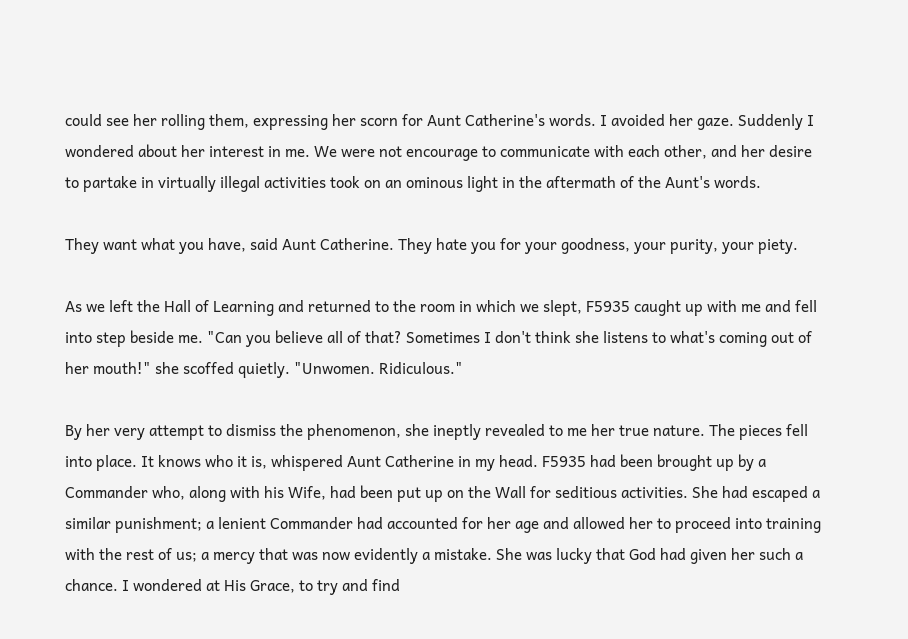could see her rolling them, expressing her scorn for Aunt Catherine's words. I avoided her gaze. Suddenly I wondered about her interest in me. We were not encourage to communicate with each other, and her desire to partake in virtually illegal activities took on an ominous light in the aftermath of the Aunt's words.

They want what you have, said Aunt Catherine. They hate you for your goodness, your purity, your piety.

As we left the Hall of Learning and returned to the room in which we slept, F5935 caught up with me and fell into step beside me. "Can you believe all of that? Sometimes I don't think she listens to what's coming out of her mouth!" she scoffed quietly. "Unwomen. Ridiculous."

By her very attempt to dismiss the phenomenon, she ineptly revealed to me her true nature. The pieces fell into place. It knows who it is, whispered Aunt Catherine in my head. F5935 had been brought up by a Commander who, along with his Wife, had been put up on the Wall for seditious activities. She had escaped a similar punishment; a lenient Commander had accounted for her age and allowed her to proceed into training with the rest of us; a mercy that was now evidently a mistake. She was lucky that God had given her such a chance. I wondered at His Grace, to try and find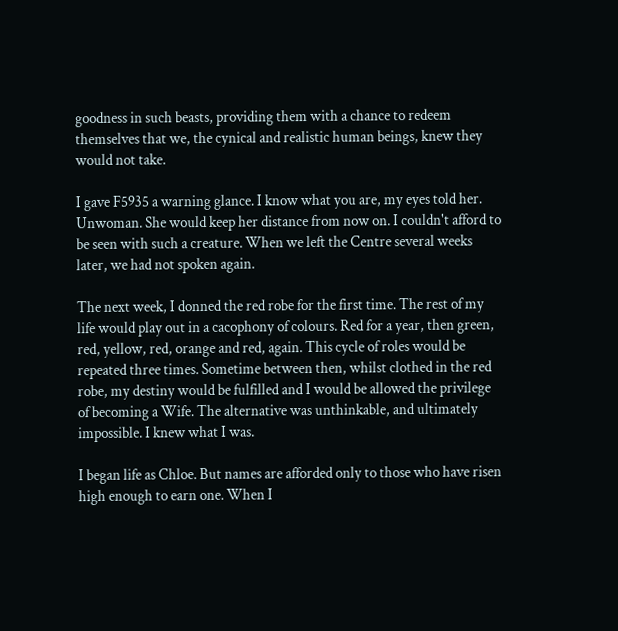goodness in such beasts, providing them with a chance to redeem themselves that we, the cynical and realistic human beings, knew they would not take.

I gave F5935 a warning glance. I know what you are, my eyes told her. Unwoman. She would keep her distance from now on. I couldn't afford to be seen with such a creature. When we left the Centre several weeks later, we had not spoken again.

The next week, I donned the red robe for the first time. The rest of my life would play out in a cacophony of colours. Red for a year, then green, red, yellow, red, orange and red, again. This cycle of roles would be repeated three times. Sometime between then, whilst clothed in the red robe, my destiny would be fulfilled and I would be allowed the privilege of becoming a Wife. The alternative was unthinkable, and ultimately impossible. I knew what I was.

I began life as Chloe. But names are afforded only to those who have risen high enough to earn one. When I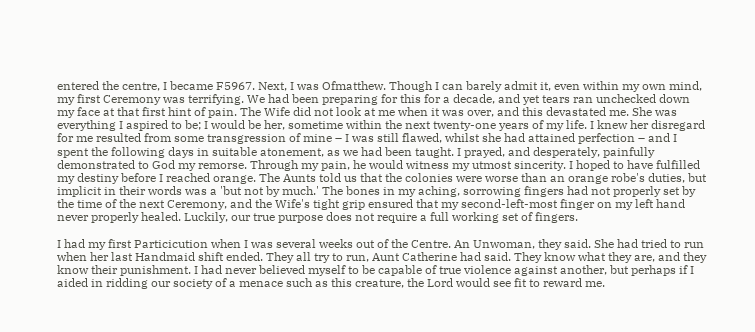entered the centre, I became F5967. Next, I was Ofmatthew. Though I can barely admit it, even within my own mind, my first Ceremony was terrifying. We had been preparing for this for a decade, and yet tears ran unchecked down my face at that first hint of pain. The Wife did not look at me when it was over, and this devastated me. She was everything I aspired to be; I would be her, sometime within the next twenty-one years of my life. I knew her disregard for me resulted from some transgression of mine – I was still flawed, whilst she had attained perfection – and I spent the following days in suitable atonement, as we had been taught. I prayed, and desperately, painfully demonstrated to God my remorse. Through my pain, he would witness my utmost sincerity. I hoped to have fulfilled my destiny before I reached orange. The Aunts told us that the colonies were worse than an orange robe's duties, but implicit in their words was a 'but not by much.' The bones in my aching, sorrowing fingers had not properly set by the time of the next Ceremony, and the Wife's tight grip ensured that my second-left-most finger on my left hand never properly healed. Luckily, our true purpose does not require a full working set of fingers.

I had my first Particicution when I was several weeks out of the Centre. An Unwoman, they said. She had tried to run when her last Handmaid shift ended. They all try to run, Aunt Catherine had said. They know what they are, and they know their punishment. I had never believed myself to be capable of true violence against another, but perhaps if I aided in ridding our society of a menace such as this creature, the Lord would see fit to reward me.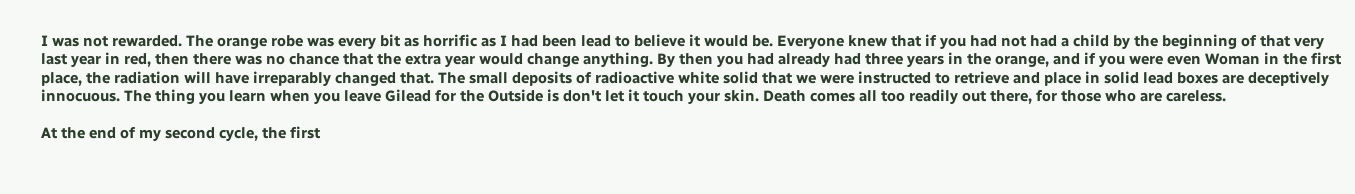I was not rewarded. The orange robe was every bit as horrific as I had been lead to believe it would be. Everyone knew that if you had not had a child by the beginning of that very last year in red, then there was no chance that the extra year would change anything. By then you had already had three years in the orange, and if you were even Woman in the first place, the radiation will have irreparably changed that. The small deposits of radioactive white solid that we were instructed to retrieve and place in solid lead boxes are deceptively innocuous. The thing you learn when you leave Gilead for the Outside is don't let it touch your skin. Death comes all too readily out there, for those who are careless.

At the end of my second cycle, the first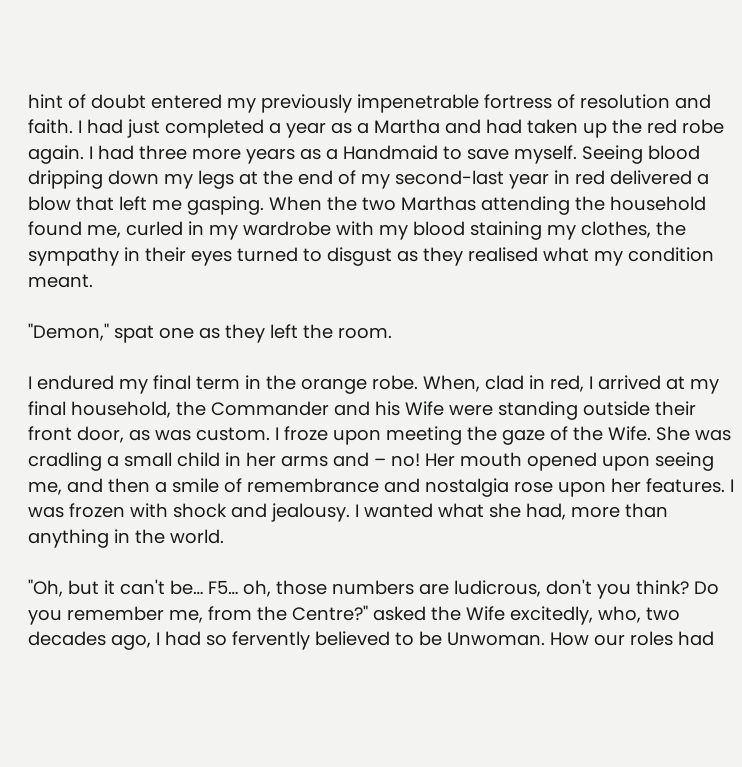hint of doubt entered my previously impenetrable fortress of resolution and faith. I had just completed a year as a Martha and had taken up the red robe again. I had three more years as a Handmaid to save myself. Seeing blood dripping down my legs at the end of my second-last year in red delivered a blow that left me gasping. When the two Marthas attending the household found me, curled in my wardrobe with my blood staining my clothes, the sympathy in their eyes turned to disgust as they realised what my condition meant.

"Demon," spat one as they left the room.

I endured my final term in the orange robe. When, clad in red, I arrived at my final household, the Commander and his Wife were standing outside their front door, as was custom. I froze upon meeting the gaze of the Wife. She was cradling a small child in her arms and – no! Her mouth opened upon seeing me, and then a smile of remembrance and nostalgia rose upon her features. I was frozen with shock and jealousy. I wanted what she had, more than anything in the world.

"Oh, but it can't be… F5… oh, those numbers are ludicrous, don't you think? Do you remember me, from the Centre?" asked the Wife excitedly, who, two decades ago, I had so fervently believed to be Unwoman. How our roles had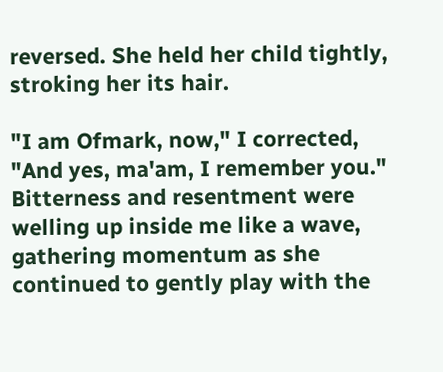reversed. She held her child tightly, stroking her its hair.

"I am Ofmark, now," I corrected, "And yes, ma'am, I remember you." Bitterness and resentment were welling up inside me like a wave, gathering momentum as she continued to gently play with the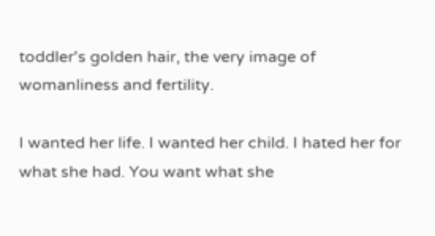toddler's golden hair, the very image of womanliness and fertility.

I wanted her life. I wanted her child. I hated her for what she had. You want what she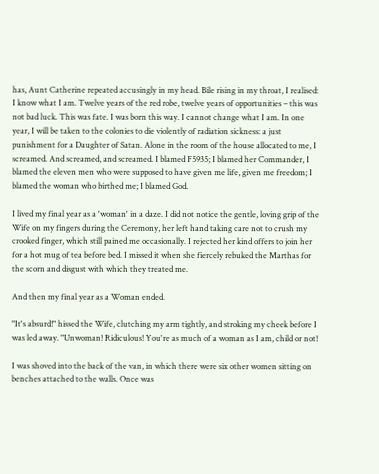has, Aunt Catherine repeated accusingly in my head. Bile rising in my throat, I realised: I know what I am. Twelve years of the red robe, twelve years of opportunities – this was not bad luck. This was fate. I was born this way. I cannot change what I am. In one year, I will be taken to the colonies to die violently of radiation sickness: a just punishment for a Daughter of Satan. Alone in the room of the house allocated to me, I screamed. And screamed, and screamed. I blamed F5935; I blamed her Commander, I blamed the eleven men who were supposed to have given me life, given me freedom; I blamed the woman who birthed me; I blamed God.

I lived my final year as a 'woman' in a daze. I did not notice the gentle, loving grip of the Wife on my fingers during the Ceremony, her left hand taking care not to crush my crooked finger, which still pained me occasionally. I rejected her kind offers to join her for a hot mug of tea before bed. I missed it when she fiercely rebuked the Marthas for the scorn and disgust with which they treated me.

And then my final year as a Woman ended.

"It's absurd!" hissed the Wife, clutching my arm tightly, and stroking my cheek before I was led away. "Unwoman! Ridiculous! You're as much of a woman as I am, child or not!

I was shoved into the back of the van, in which there were six other women sitting on benches attached to the walls. Once was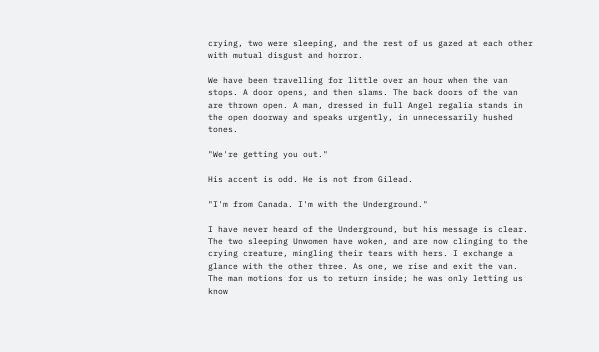crying, two were sleeping, and the rest of us gazed at each other with mutual disgust and horror.

We have been travelling for little over an hour when the van stops. A door opens, and then slams. The back doors of the van are thrown open. A man, dressed in full Angel regalia stands in the open doorway and speaks urgently, in unnecessarily hushed tones.

"We're getting you out."

His accent is odd. He is not from Gilead.

"I'm from Canada. I'm with the Underground."

I have never heard of the Underground, but his message is clear. The two sleeping Unwomen have woken, and are now clinging to the crying creature, mingling their tears with hers. I exchange a glance with the other three. As one, we rise and exit the van. The man motions for us to return inside; he was only letting us know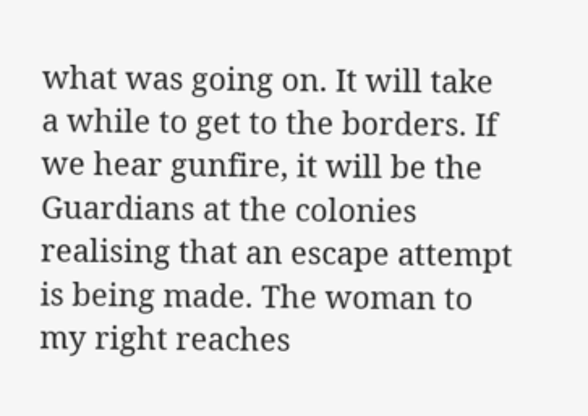what was going on. It will take a while to get to the borders. If we hear gunfire, it will be the Guardians at the colonies realising that an escape attempt is being made. The woman to my right reaches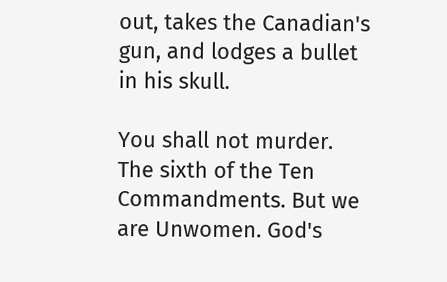out, takes the Canadian's gun, and lodges a bullet in his skull.

You shall not murder. The sixth of the Ten Commandments. But we are Unwomen. God's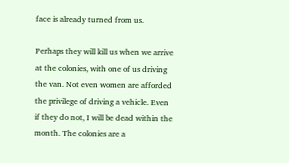face is already turned from us.

Perhaps they will kill us when we arrive at the colonies, with one of us driving the van. Not even women are afforded the privilege of driving a vehicle. Even if they do not, I will be dead within the month. The colonies are a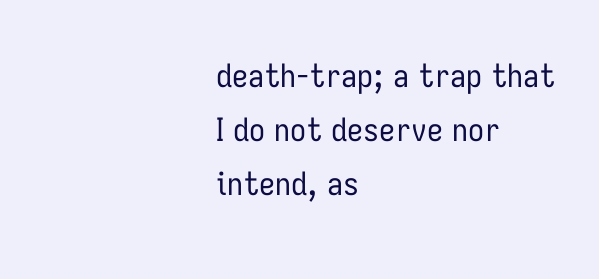death-trap; a trap that I do not deserve nor intend, as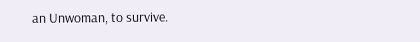an Unwoman, to survive.